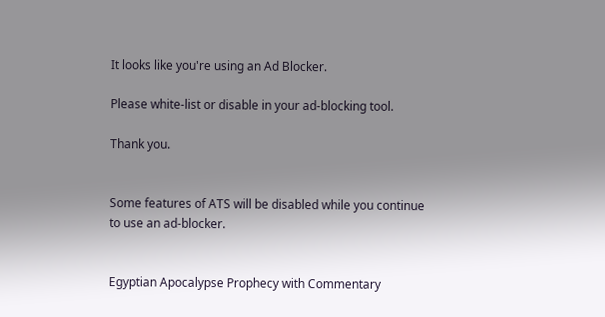It looks like you're using an Ad Blocker.

Please white-list or disable in your ad-blocking tool.

Thank you.


Some features of ATS will be disabled while you continue to use an ad-blocker.


Egyptian Apocalypse Prophecy with Commentary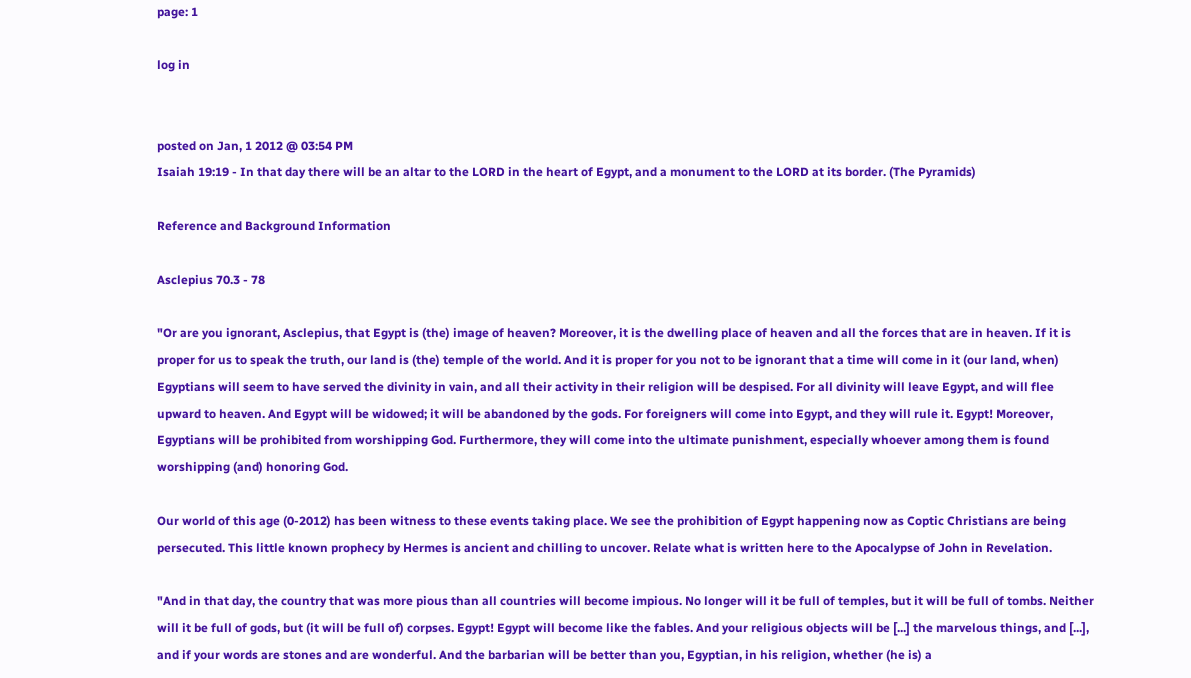page: 1

log in


posted on Jan, 1 2012 @ 03:54 PM
Isaiah 19:19 - In that day there will be an altar to the LORD in the heart of Egypt, and a monument to the LORD at its border. (The Pyramids)

Reference and Background Information

Asclepius 70.3 - 78

"Or are you ignorant, Asclepius, that Egypt is (the) image of heaven? Moreover, it is the dwelling place of heaven and all the forces that are in heaven. If it is proper for us to speak the truth, our land is (the) temple of the world. And it is proper for you not to be ignorant that a time will come in it (our land, when) Egyptians will seem to have served the divinity in vain, and all their activity in their religion will be despised. For all divinity will leave Egypt, and will flee upward to heaven. And Egypt will be widowed; it will be abandoned by the gods. For foreigners will come into Egypt, and they will rule it. Egypt! Moreover, Egyptians will be prohibited from worshipping God. Furthermore, they will come into the ultimate punishment, especially whoever among them is found worshipping (and) honoring God.

Our world of this age (0-2012) has been witness to these events taking place. We see the prohibition of Egypt happening now as Coptic Christians are being persecuted. This little known prophecy by Hermes is ancient and chilling to uncover. Relate what is written here to the Apocalypse of John in Revelation.

"And in that day, the country that was more pious than all countries will become impious. No longer will it be full of temples, but it will be full of tombs. Neither will it be full of gods, but (it will be full of) corpses. Egypt! Egypt will become like the fables. And your religious objects will be [...] the marvelous things, and [...], and if your words are stones and are wonderful. And the barbarian will be better than you, Egyptian, in his religion, whether (he is) a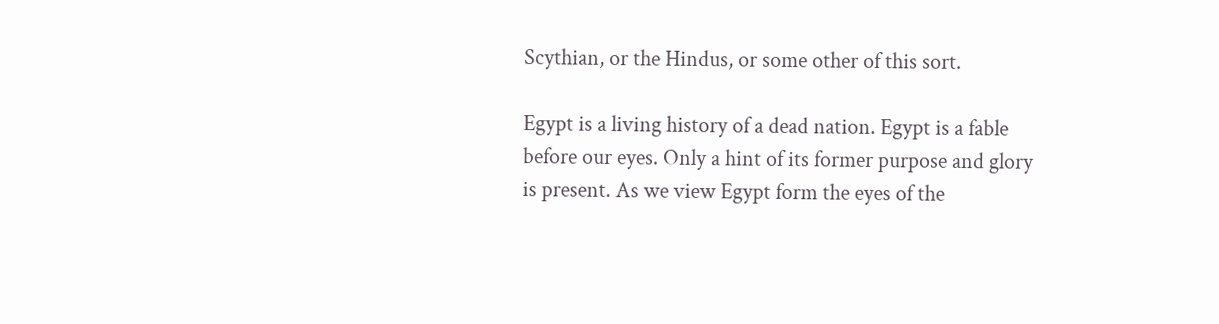Scythian, or the Hindus, or some other of this sort.

Egypt is a living history of a dead nation. Egypt is a fable before our eyes. Only a hint of its former purpose and glory is present. As we view Egypt form the eyes of the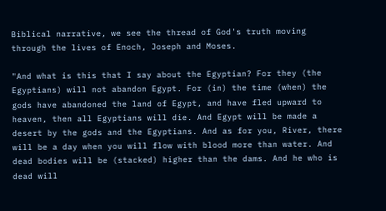Biblical narrative, we see the thread of God's truth moving through the lives of Enoch, Joseph and Moses.

"And what is this that I say about the Egyptian? For they (the Egyptians) will not abandon Egypt. For (in) the time (when) the gods have abandoned the land of Egypt, and have fled upward to heaven, then all Egyptians will die. And Egypt will be made a desert by the gods and the Egyptians. And as for you, River, there will be a day when you will flow with blood more than water. And dead bodies will be (stacked) higher than the dams. And he who is dead will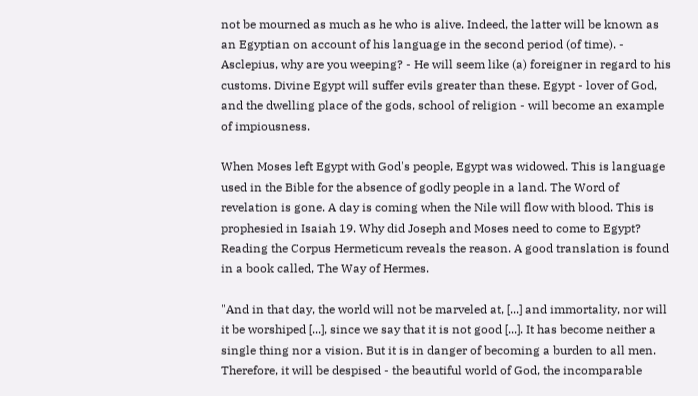not be mourned as much as he who is alive. Indeed, the latter will be known as an Egyptian on account of his language in the second period (of time). - Asclepius, why are you weeping? - He will seem like (a) foreigner in regard to his customs. Divine Egypt will suffer evils greater than these. Egypt - lover of God, and the dwelling place of the gods, school of religion - will become an example of impiousness.

When Moses left Egypt with God's people, Egypt was widowed. This is language used in the Bible for the absence of godly people in a land. The Word of revelation is gone. A day is coming when the Nile will flow with blood. This is prophesied in Isaiah 19. Why did Joseph and Moses need to come to Egypt? Reading the Corpus Hermeticum reveals the reason. A good translation is found in a book called, The Way of Hermes.

"And in that day, the world will not be marveled at, [...] and immortality, nor will it be worshiped [...], since we say that it is not good [...]. It has become neither a single thing nor a vision. But it is in danger of becoming a burden to all men. Therefore, it will be despised - the beautiful world of God, the incomparable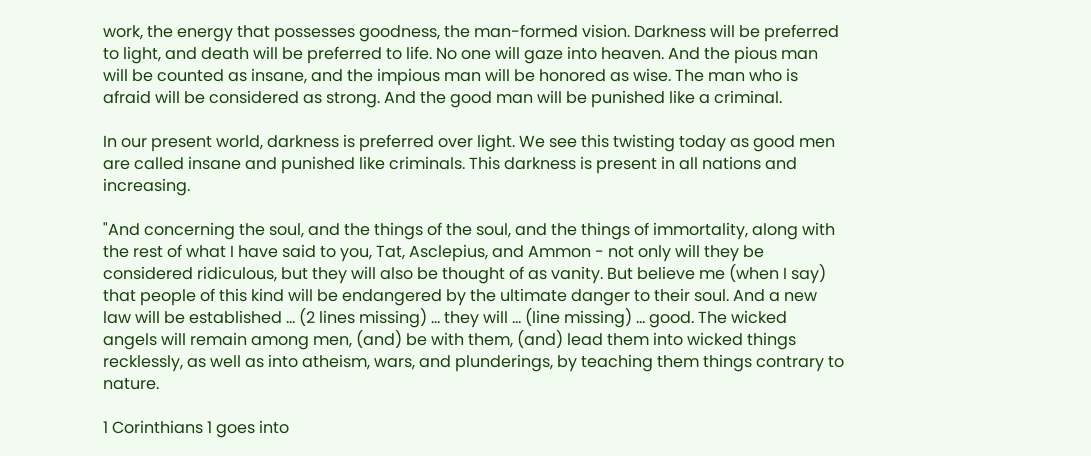work, the energy that possesses goodness, the man-formed vision. Darkness will be preferred to light, and death will be preferred to life. No one will gaze into heaven. And the pious man will be counted as insane, and the impious man will be honored as wise. The man who is afraid will be considered as strong. And the good man will be punished like a criminal.

In our present world, darkness is preferred over light. We see this twisting today as good men are called insane and punished like criminals. This darkness is present in all nations and increasing.

"And concerning the soul, and the things of the soul, and the things of immortality, along with the rest of what I have said to you, Tat, Asclepius, and Ammon - not only will they be considered ridiculous, but they will also be thought of as vanity. But believe me (when I say) that people of this kind will be endangered by the ultimate danger to their soul. And a new law will be established ... (2 lines missing) ... they will ... (line missing) ... good. The wicked angels will remain among men, (and) be with them, (and) lead them into wicked things recklessly, as well as into atheism, wars, and plunderings, by teaching them things contrary to nature.

1 Corinthians 1 goes into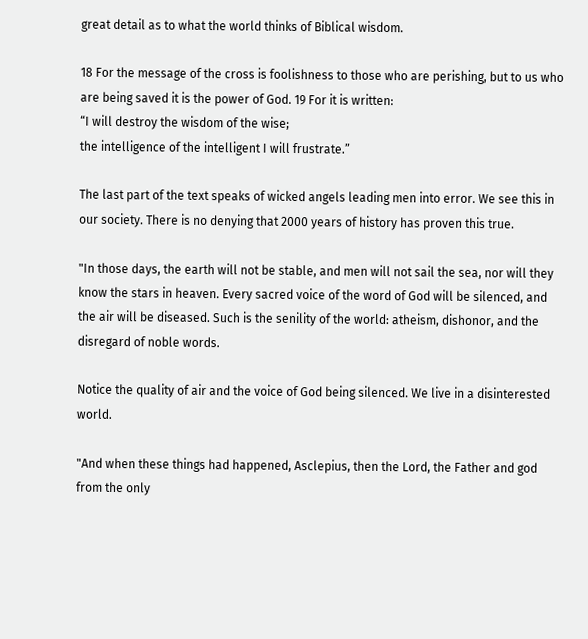great detail as to what the world thinks of Biblical wisdom.

18 For the message of the cross is foolishness to those who are perishing, but to us who are being saved it is the power of God. 19 For it is written:
“I will destroy the wisdom of the wise;
the intelligence of the intelligent I will frustrate.”

The last part of the text speaks of wicked angels leading men into error. We see this in our society. There is no denying that 2000 years of history has proven this true.

"In those days, the earth will not be stable, and men will not sail the sea, nor will they know the stars in heaven. Every sacred voice of the word of God will be silenced, and the air will be diseased. Such is the senility of the world: atheism, dishonor, and the disregard of noble words.

Notice the quality of air and the voice of God being silenced. We live in a disinterested world.

"And when these things had happened, Asclepius, then the Lord, the Father and god from the only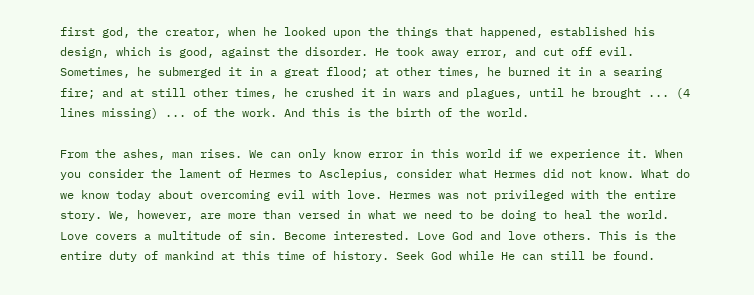first god, the creator, when he looked upon the things that happened, established his design, which is good, against the disorder. He took away error, and cut off evil. Sometimes, he submerged it in a great flood; at other times, he burned it in a searing fire; and at still other times, he crushed it in wars and plagues, until he brought ... (4 lines missing) ... of the work. And this is the birth of the world.

From the ashes, man rises. We can only know error in this world if we experience it. When you consider the lament of Hermes to Asclepius, consider what Hermes did not know. What do we know today about overcoming evil with love. Hermes was not privileged with the entire story. We, however, are more than versed in what we need to be doing to heal the world. Love covers a multitude of sin. Become interested. Love God and love others. This is the entire duty of mankind at this time of history. Seek God while He can still be found.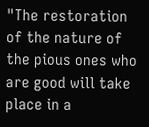"The restoration of the nature of the pious ones who are good will take place in a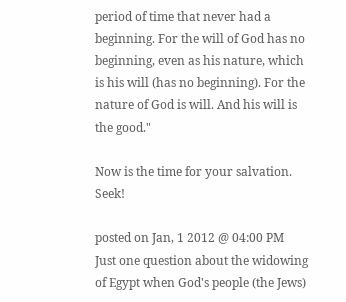period of time that never had a beginning. For the will of God has no beginning, even as his nature, which is his will (has no beginning). For the nature of God is will. And his will is the good."

Now is the time for your salvation. Seek!

posted on Jan, 1 2012 @ 04:00 PM
Just one question about the widowing of Egypt when God's people (the Jews)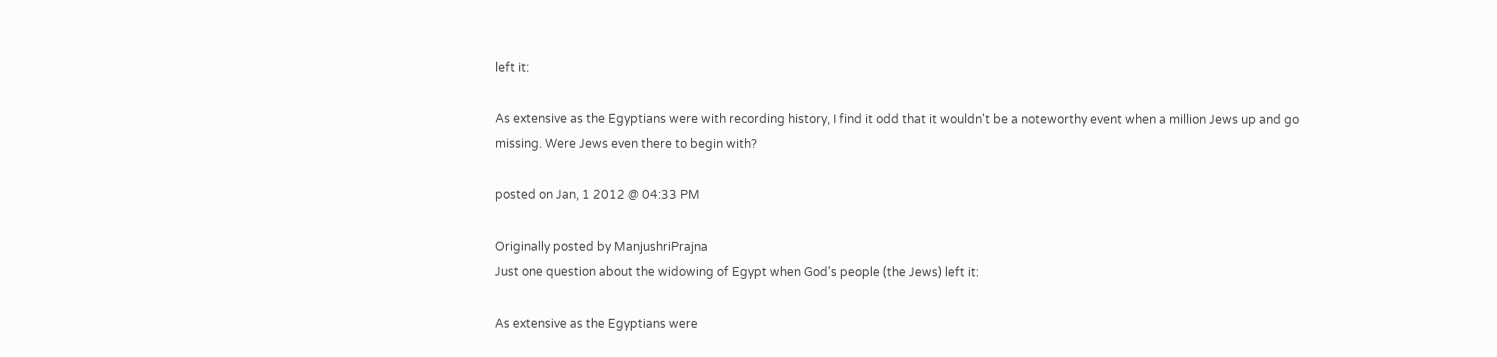left it:

As extensive as the Egyptians were with recording history, I find it odd that it wouldn't be a noteworthy event when a million Jews up and go missing. Were Jews even there to begin with?

posted on Jan, 1 2012 @ 04:33 PM

Originally posted by ManjushriPrajna
Just one question about the widowing of Egypt when God's people (the Jews) left it:

As extensive as the Egyptians were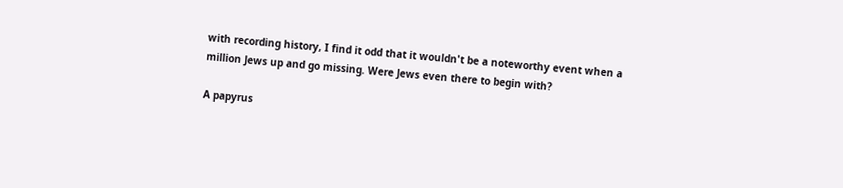with recording history, I find it odd that it wouldn't be a noteworthy event when a million Jews up and go missing. Were Jews even there to begin with?

A papyrus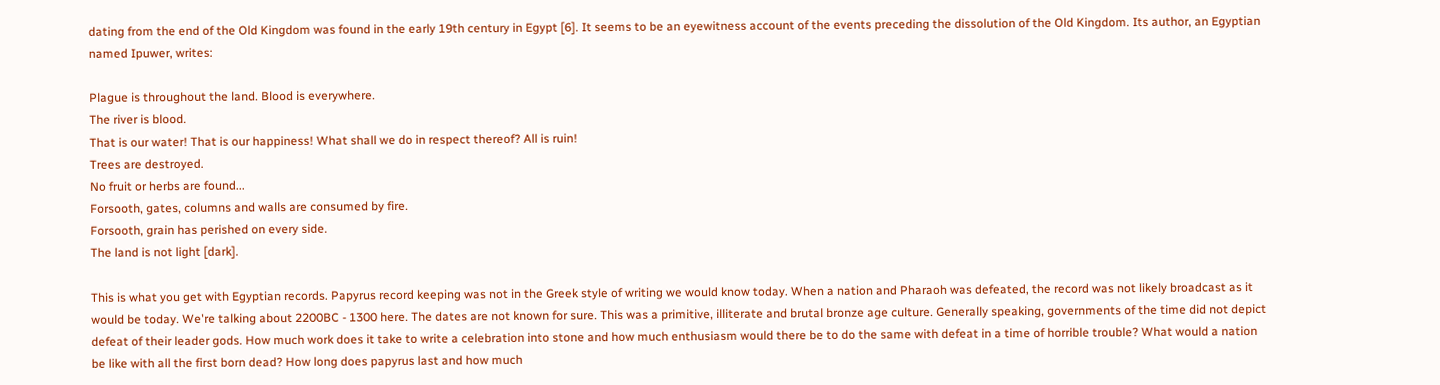dating from the end of the Old Kingdom was found in the early 19th century in Egypt [6]. It seems to be an eyewitness account of the events preceding the dissolution of the Old Kingdom. Its author, an Egyptian named Ipuwer, writes:

Plague is throughout the land. Blood is everywhere.
The river is blood.
That is our water! That is our happiness! What shall we do in respect thereof? All is ruin!
Trees are destroyed.
No fruit or herbs are found...
Forsooth, gates, columns and walls are consumed by fire.
Forsooth, grain has perished on every side.
The land is not light [dark].

This is what you get with Egyptian records. Papyrus record keeping was not in the Greek style of writing we would know today. When a nation and Pharaoh was defeated, the record was not likely broadcast as it would be today. We're talking about 2200BC - 1300 here. The dates are not known for sure. This was a primitive, illiterate and brutal bronze age culture. Generally speaking, governments of the time did not depict defeat of their leader gods. How much work does it take to write a celebration into stone and how much enthusiasm would there be to do the same with defeat in a time of horrible trouble? What would a nation be like with all the first born dead? How long does papyrus last and how much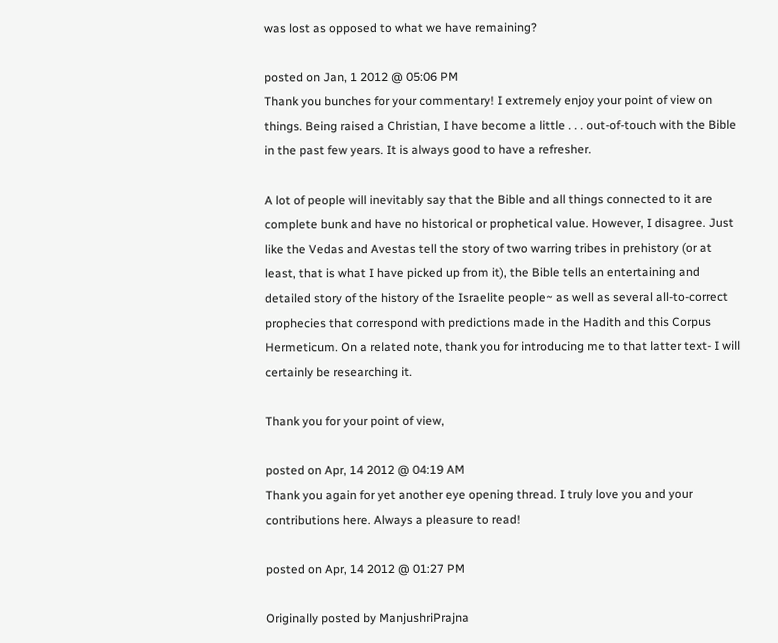was lost as opposed to what we have remaining?

posted on Jan, 1 2012 @ 05:06 PM
Thank you bunches for your commentary! I extremely enjoy your point of view on things. Being raised a Christian, I have become a little . . . out-of-touch with the Bible in the past few years. It is always good to have a refresher.

A lot of people will inevitably say that the Bible and all things connected to it are complete bunk and have no historical or prophetical value. However, I disagree. Just like the Vedas and Avestas tell the story of two warring tribes in prehistory (or at least, that is what I have picked up from it), the Bible tells an entertaining and detailed story of the history of the Israelite people~ as well as several all-to-correct prophecies that correspond with predictions made in the Hadith and this Corpus Hermeticum. On a related note, thank you for introducing me to that latter text- I will certainly be researching it.

Thank you for your point of view,

posted on Apr, 14 2012 @ 04:19 AM
Thank you again for yet another eye opening thread. I truly love you and your contributions here. Always a pleasure to read!

posted on Apr, 14 2012 @ 01:27 PM

Originally posted by ManjushriPrajna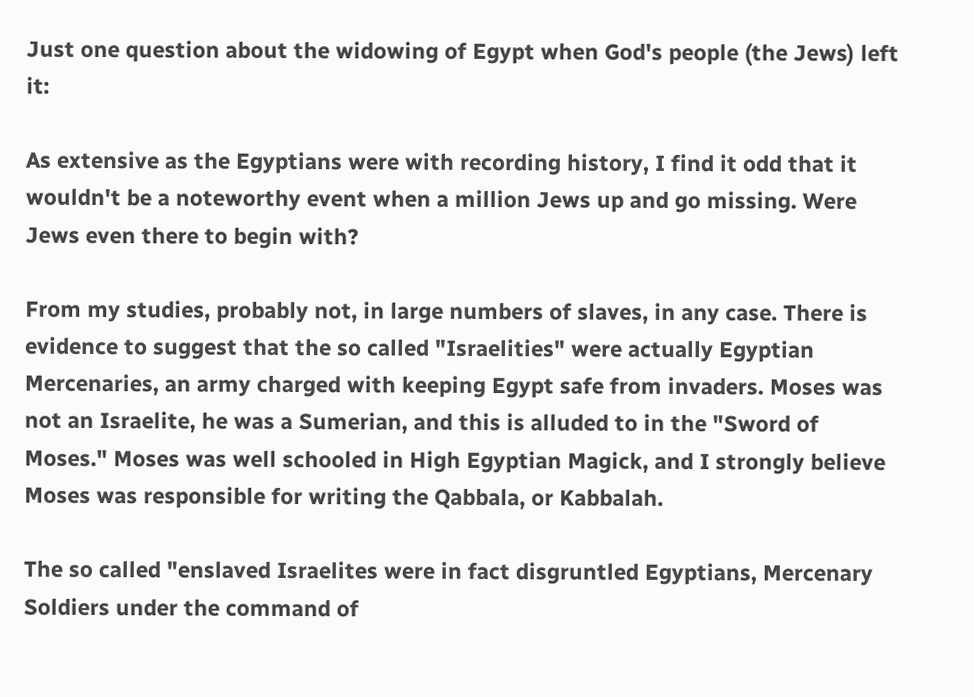Just one question about the widowing of Egypt when God's people (the Jews) left it:

As extensive as the Egyptians were with recording history, I find it odd that it wouldn't be a noteworthy event when a million Jews up and go missing. Were Jews even there to begin with?

From my studies, probably not, in large numbers of slaves, in any case. There is evidence to suggest that the so called "Israelities" were actually Egyptian Mercenaries, an army charged with keeping Egypt safe from invaders. Moses was not an Israelite, he was a Sumerian, and this is alluded to in the "Sword of Moses." Moses was well schooled in High Egyptian Magick, and I strongly believe Moses was responsible for writing the Qabbala, or Kabbalah.

The so called "enslaved Israelites were in fact disgruntled Egyptians, Mercenary Soldiers under the command of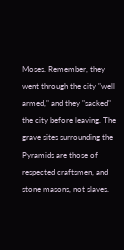Moses. Remember, they went through the city "well armed," and they "sacked" the city before leaving. The grave sites surrounding the Pyramids are those of respected craftsmen, and stone masons, not slaves.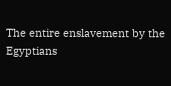The entire enslavement by the Egyptians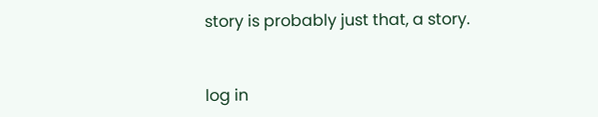story is probably just that, a story.


log in